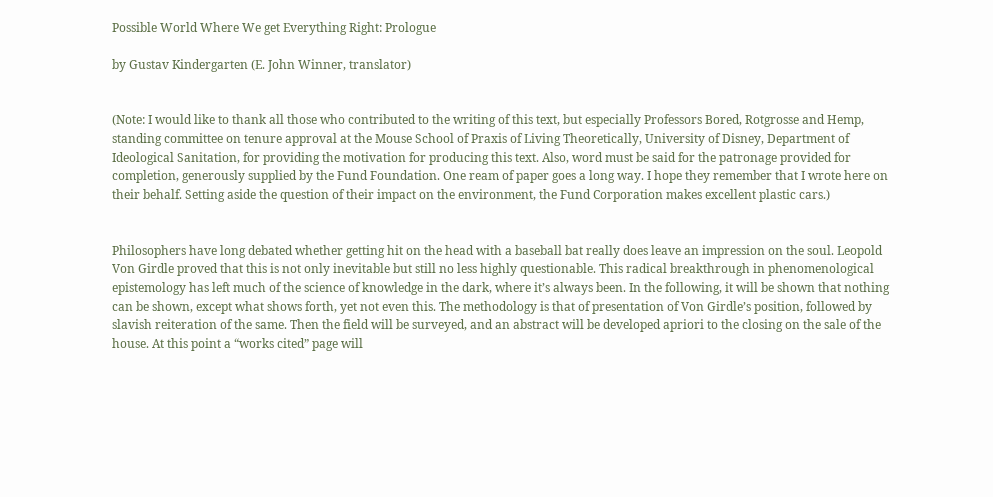Possible World Where We get Everything Right: Prologue

by Gustav Kindergarten (E. John Winner, translator)


(Note: I would like to thank all those who contributed to the writing of this text, but especially Professors Bored, Rotgrosse and Hemp, standing committee on tenure approval at the Mouse School of Praxis of Living Theoretically, University of Disney, Department of Ideological Sanitation, for providing the motivation for producing this text. Also, word must be said for the patronage provided for completion, generously supplied by the Fund Foundation. One ream of paper goes a long way. I hope they remember that I wrote here on their behalf. Setting aside the question of their impact on the environment, the Fund Corporation makes excellent plastic cars.)


Philosophers have long debated whether getting hit on the head with a baseball bat really does leave an impression on the soul. Leopold Von Girdle proved that this is not only inevitable but still no less highly questionable. This radical breakthrough in phenomenological epistemology has left much of the science of knowledge in the dark, where it’s always been. In the following, it will be shown that nothing can be shown, except what shows forth, yet not even this. The methodology is that of presentation of Von Girdle’s position, followed by slavish reiteration of the same. Then the field will be surveyed, and an abstract will be developed apriori to the closing on the sale of the house. At this point a “works cited” page will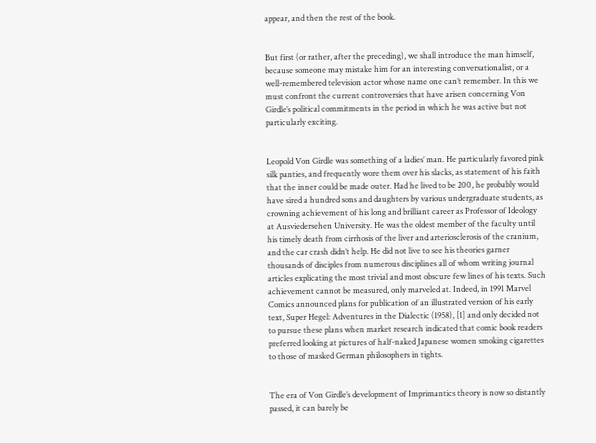appear, and then the rest of the book.


But first (or rather, after the preceding), we shall introduce the man himself, because someone may mistake him for an interesting conversationalist, or a well-remembered television actor whose name one can’t remember. In this we must confront the current controversies that have arisen concerning Von Girdle’s political commitments in the period in which he was active but not particularly exciting.


Leopold Von Girdle was something of a ladies’ man. He particularly favored pink silk panties, and frequently wore them over his slacks, as statement of his faith that the inner could be made outer. Had he lived to be 200, he probably would have sired a hundred sons and daughters by various undergraduate students, as crowning achievement of his long and brilliant career as Professor of Ideology at Ausviedersehen University. He was the oldest member of the faculty until his timely death from cirrhosis of the liver and arteriosclerosis of the cranium, and the car crash didn’t help. He did not live to see his theories garner thousands of disciples from numerous disciplines all of whom writing journal articles explicating the most trivial and most obscure few lines of his texts. Such achievement cannot be measured, only marveled at. Indeed, in 1991 Marvel Comics announced plans for publication of an illustrated version of his early text, Super Hegel: Adventures in the Dialectic (1958), [1] and only decided not to pursue these plans when market research indicated that comic book readers preferred looking at pictures of half-naked Japanese women smoking cigarettes to those of masked German philosophers in tights.


The era of Von Girdle’s development of Imprimantics theory is now so distantly passed, it can barely be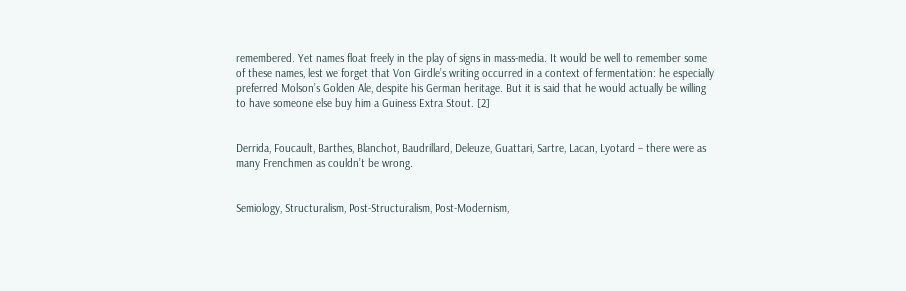remembered. Yet names float freely in the play of signs in mass-media. It would be well to remember some of these names, lest we forget that Von Girdle’s writing occurred in a context of fermentation: he especially preferred Molson’s Golden Ale, despite his German heritage. But it is said that he would actually be willing to have someone else buy him a Guiness Extra Stout. [2]


Derrida, Foucault, Barthes, Blanchot, Baudrillard, Deleuze, Guattari, Sartre, Lacan, Lyotard – there were as many Frenchmen as couldn’t be wrong.


Semiology, Structuralism, Post-Structuralism, Post-Modernism,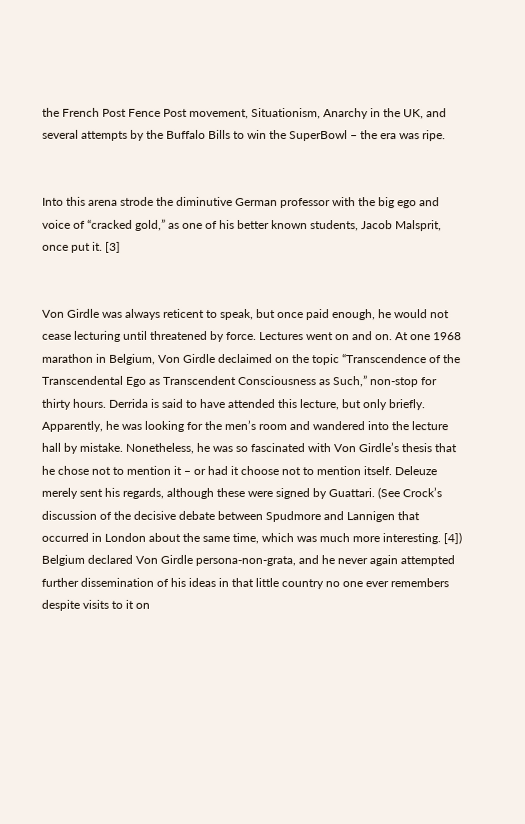the French Post Fence Post movement, Situationism, Anarchy in the UK, and several attempts by the Buffalo Bills to win the SuperBowl – the era was ripe.


Into this arena strode the diminutive German professor with the big ego and voice of “cracked gold,” as one of his better known students, Jacob Malsprit, once put it. [3]


Von Girdle was always reticent to speak, but once paid enough, he would not cease lecturing until threatened by force. Lectures went on and on. At one 1968 marathon in Belgium, Von Girdle declaimed on the topic “Transcendence of the Transcendental Ego as Transcendent Consciousness as Such,” non-stop for thirty hours. Derrida is said to have attended this lecture, but only briefly. Apparently, he was looking for the men’s room and wandered into the lecture hall by mistake. Nonetheless, he was so fascinated with Von Girdle’s thesis that he chose not to mention it – or had it choose not to mention itself. Deleuze merely sent his regards, although these were signed by Guattari. (See Crock’s discussion of the decisive debate between Spudmore and Lannigen that occurred in London about the same time, which was much more interesting. [4]) Belgium declared Von Girdle persona-non-grata, and he never again attempted further dissemination of his ideas in that little country no one ever remembers despite visits to it on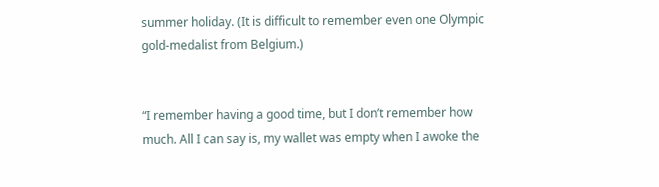summer holiday. (It is difficult to remember even one Olympic gold-medalist from Belgium.)


“I remember having a good time, but I don’t remember how much. All I can say is, my wallet was empty when I awoke the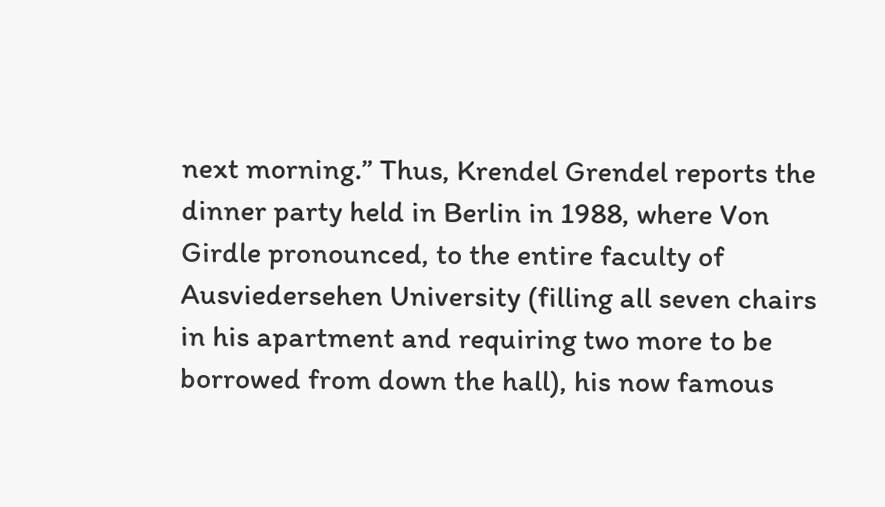next morning.” Thus, Krendel Grendel reports the dinner party held in Berlin in 1988, where Von Girdle pronounced, to the entire faculty of Ausviedersehen University (filling all seven chairs in his apartment and requiring two more to be borrowed from down the hall), his now famous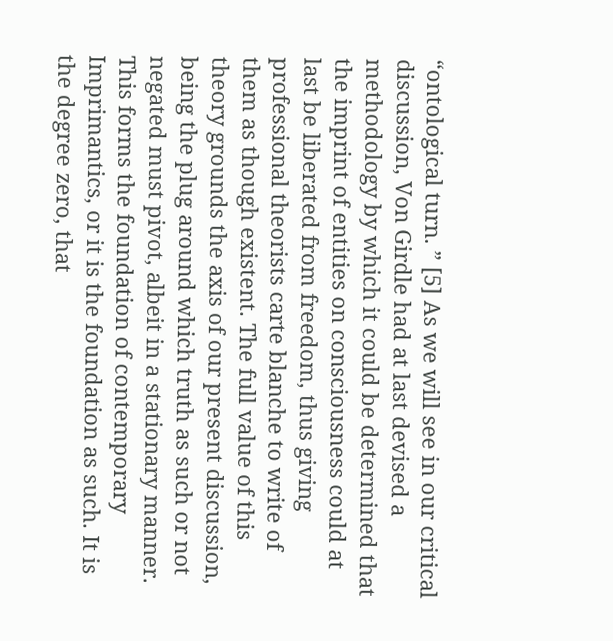“ontological turn. ” [5] As we will see in our critical discussion, Von Girdle had at last devised a methodology by which it could be determined that the imprint of entities on consciousness could at last be liberated from freedom, thus giving professional theorists carte blanche to write of them as though existent. The full value of this theory grounds the axis of our present discussion, being the plug around which truth as such or not negated must pivot, albeit in a stationary manner. This forms the foundation of contemporary Imprimantics, or it is the foundation as such. It is the degree zero, that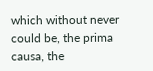which without never could be, the prima causa, the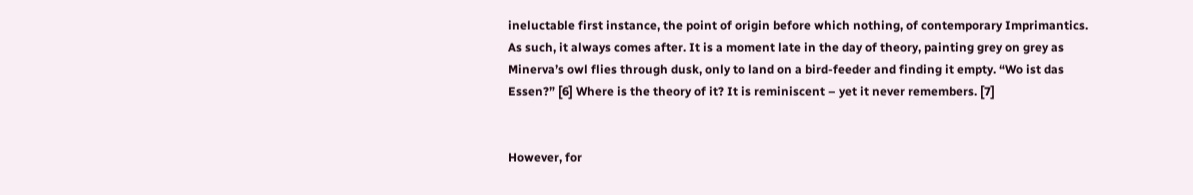ineluctable first instance, the point of origin before which nothing, of contemporary Imprimantics. As such, it always comes after. It is a moment late in the day of theory, painting grey on grey as Minerva’s owl flies through dusk, only to land on a bird-feeder and finding it empty. “Wo ist das Essen?” [6] Where is the theory of it? It is reminiscent – yet it never remembers. [7]


However, for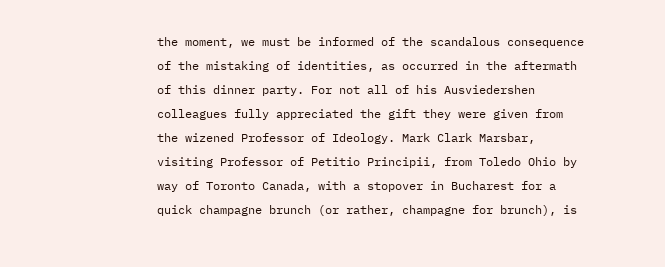the moment, we must be informed of the scandalous consequence of the mistaking of identities, as occurred in the aftermath of this dinner party. For not all of his Ausviedershen colleagues fully appreciated the gift they were given from the wizened Professor of Ideology. Mark Clark Marsbar, visiting Professor of Petitio Principii, from Toledo Ohio by way of Toronto Canada, with a stopover in Bucharest for a quick champagne brunch (or rather, champagne for brunch), is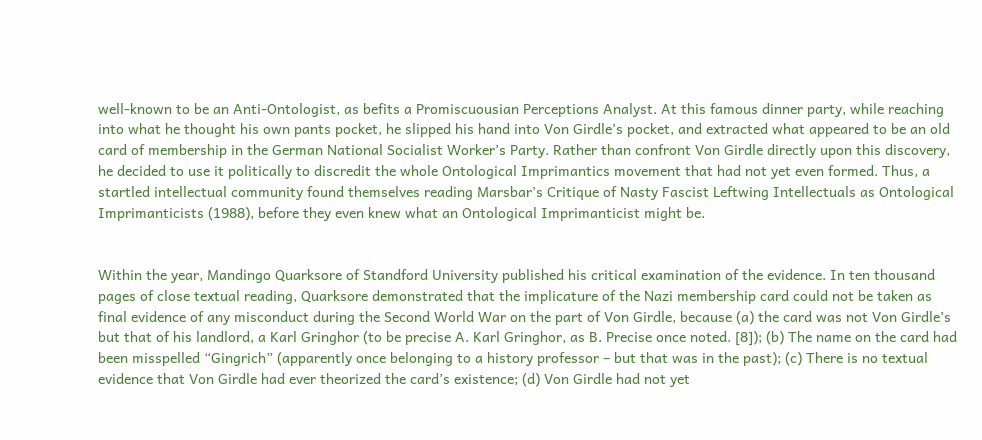well-known to be an Anti-Ontologist, as befits a Promiscuousian Perceptions Analyst. At this famous dinner party, while reaching into what he thought his own pants pocket, he slipped his hand into Von Girdle’s pocket, and extracted what appeared to be an old card of membership in the German National Socialist Worker’s Party. Rather than confront Von Girdle directly upon this discovery, he decided to use it politically to discredit the whole Ontological Imprimantics movement that had not yet even formed. Thus, a startled intellectual community found themselves reading Marsbar’s Critique of Nasty Fascist Leftwing Intellectuals as Ontological Imprimanticists (1988), before they even knew what an Ontological Imprimanticist might be.


Within the year, Mandingo Quarksore of Standford University published his critical examination of the evidence. In ten thousand pages of close textual reading, Quarksore demonstrated that the implicature of the Nazi membership card could not be taken as final evidence of any misconduct during the Second World War on the part of Von Girdle, because (a) the card was not Von Girdle’s but that of his landlord, a Karl Gringhor (to be precise A. Karl Gringhor, as B. Precise once noted. [8]); (b) The name on the card had been misspelled “Gingrich” (apparently once belonging to a history professor – but that was in the past); (c) There is no textual evidence that Von Girdle had ever theorized the card’s existence; (d) Von Girdle had not yet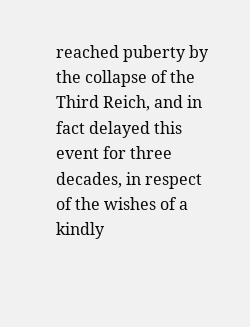reached puberty by the collapse of the Third Reich, and in fact delayed this event for three decades, in respect of the wishes of a kindly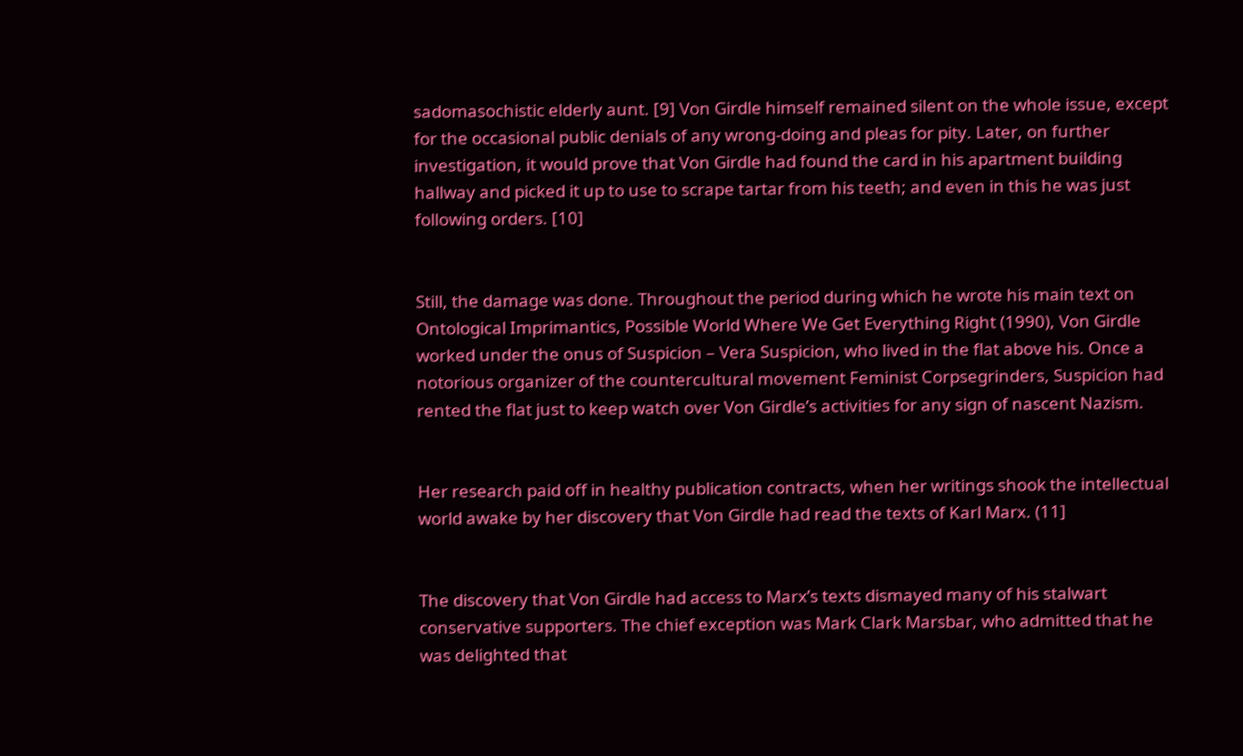sadomasochistic elderly aunt. [9] Von Girdle himself remained silent on the whole issue, except for the occasional public denials of any wrong-doing and pleas for pity. Later, on further investigation, it would prove that Von Girdle had found the card in his apartment building hallway and picked it up to use to scrape tartar from his teeth; and even in this he was just following orders. [10]


Still, the damage was done. Throughout the period during which he wrote his main text on Ontological Imprimantics, Possible World Where We Get Everything Right (1990), Von Girdle worked under the onus of Suspicion – Vera Suspicion, who lived in the flat above his. Once a notorious organizer of the countercultural movement Feminist Corpsegrinders, Suspicion had rented the flat just to keep watch over Von Girdle’s activities for any sign of nascent Nazism.


Her research paid off in healthy publication contracts, when her writings shook the intellectual world awake by her discovery that Von Girdle had read the texts of Karl Marx. (11]


The discovery that Von Girdle had access to Marx’s texts dismayed many of his stalwart conservative supporters. The chief exception was Mark Clark Marsbar, who admitted that he was delighted that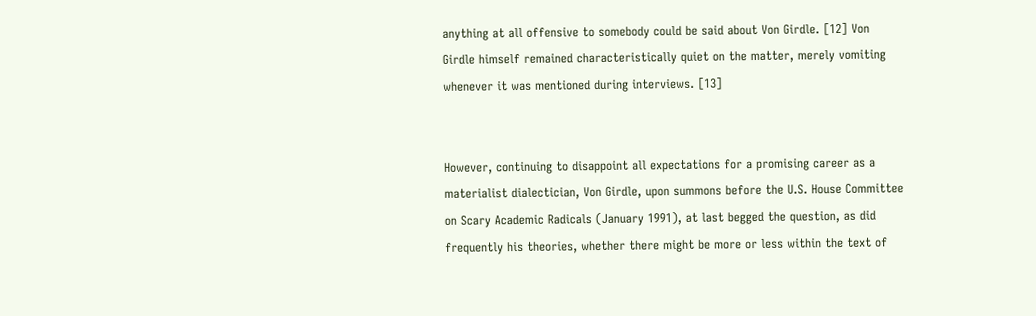anything at all offensive to somebody could be said about Von Girdle. [12] Von Girdle himself remained characteristically quiet on the matter, merely vomiting whenever it was mentioned during interviews. [13]


However, continuing to disappoint all expectations for a promising career as a materialist dialectician, Von Girdle, upon summons before the U.S. House Committee on Scary Academic Radicals (January 1991), at last begged the question, as did frequently his theories, whether there might be more or less within the text of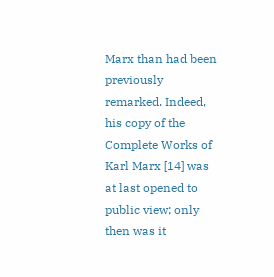Marx than had been previously remarked. Indeed, his copy of the Complete Works of Karl Marx [14] was at last opened to public view; only then was it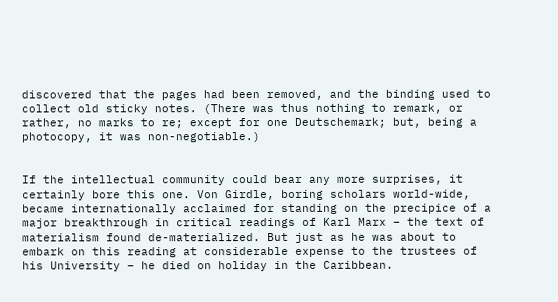discovered that the pages had been removed, and the binding used to collect old sticky notes. (There was thus nothing to remark, or rather, no marks to re; except for one Deutschemark; but, being a photocopy, it was non-negotiable.)


If the intellectual community could bear any more surprises, it certainly bore this one. Von Girdle, boring scholars world-wide, became internationally acclaimed for standing on the precipice of a major breakthrough in critical readings of Karl Marx – the text of materialism found de-materialized. But just as he was about to embark on this reading at considerable expense to the trustees of his University – he died on holiday in the Caribbean.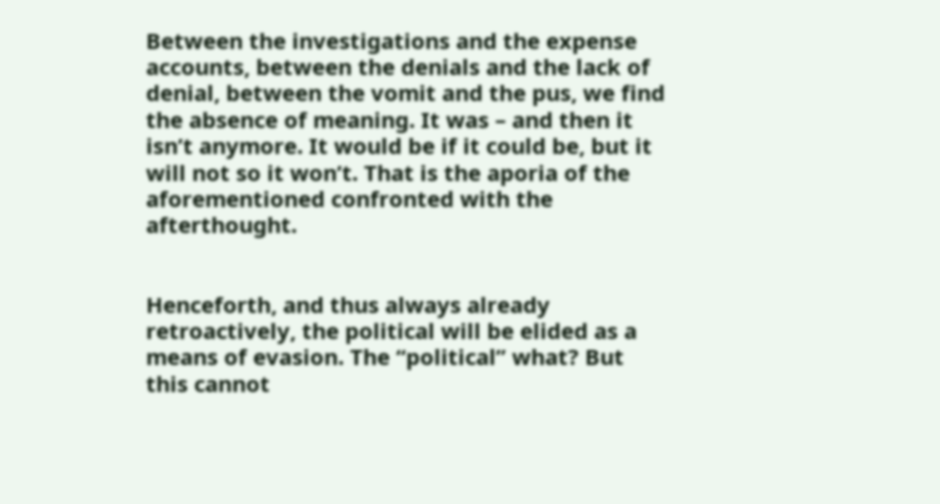Between the investigations and the expense accounts, between the denials and the lack of denial, between the vomit and the pus, we find the absence of meaning. It was – and then it isn’t anymore. It would be if it could be, but it will not so it won’t. That is the aporia of the aforementioned confronted with the afterthought.


Henceforth, and thus always already retroactively, the political will be elided as a means of evasion. The “political” what? But this cannot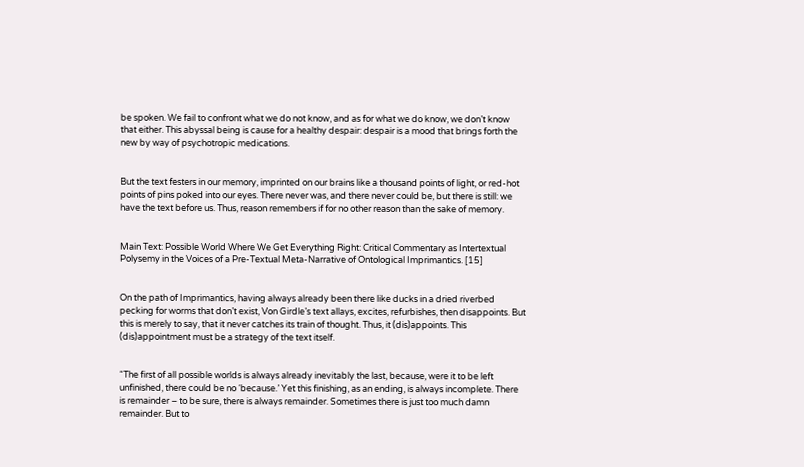be spoken. We fail to confront what we do not know, and as for what we do know, we don’t know that either. This abyssal being is cause for a healthy despair: despair is a mood that brings forth the new by way of psychotropic medications.


But the text festers in our memory, imprinted on our brains like a thousand points of light, or red-hot points of pins poked into our eyes. There never was, and there never could be, but there is still: we have the text before us. Thus, reason remembers if for no other reason than the sake of memory.


Main Text: Possible World Where We Get Everything Right: Critical Commentary as Intertextual Polysemy in the Voices of a Pre-Textual Meta-Narrative of Ontological Imprimantics. [15]


On the path of Imprimantics, having always already been there like ducks in a dried riverbed pecking for worms that don’t exist, Von Girdle’s text allays, excites, refurbishes, then disappoints. But this is merely to say, that it never catches its train of thought. Thus, it (dis)appoints. This (dis)appointment must be a strategy of the text itself.


“The first of all possible worlds is always already inevitably the last, because, were it to be left unfinished, there could be no ‘because.’ Yet this finishing, as an ending, is always incomplete. There is remainder – to be sure, there is always remainder. Sometimes there is just too much damn remainder. But to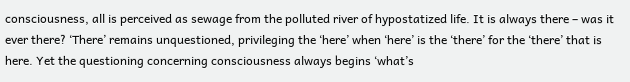consciousness, all is perceived as sewage from the polluted river of hypostatized life. It is always there – was it ever there? ‘There’ remains unquestioned, privileging the ‘here’ when ‘here’ is the ‘there’ for the ‘there’ that is here. Yet the questioning concerning consciousness always begins ‘what’s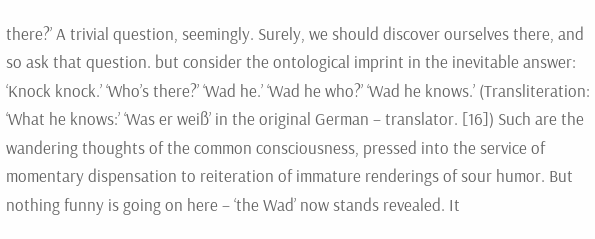there?’ A trivial question, seemingly. Surely, we should discover ourselves there, and so ask that question. but consider the ontological imprint in the inevitable answer: ‘Knock knock.’ ‘Who’s there?’ ‘Wad he.’ ‘Wad he who?’ ‘Wad he knows.’ (Transliteration: ‘What he knows:’ ‘Was er weiß’ in the original German – translator. [16]) Such are the wandering thoughts of the common consciousness, pressed into the service of momentary dispensation to reiteration of immature renderings of sour humor. But nothing funny is going on here – ‘the Wad’ now stands revealed. It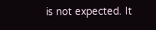is not expected. It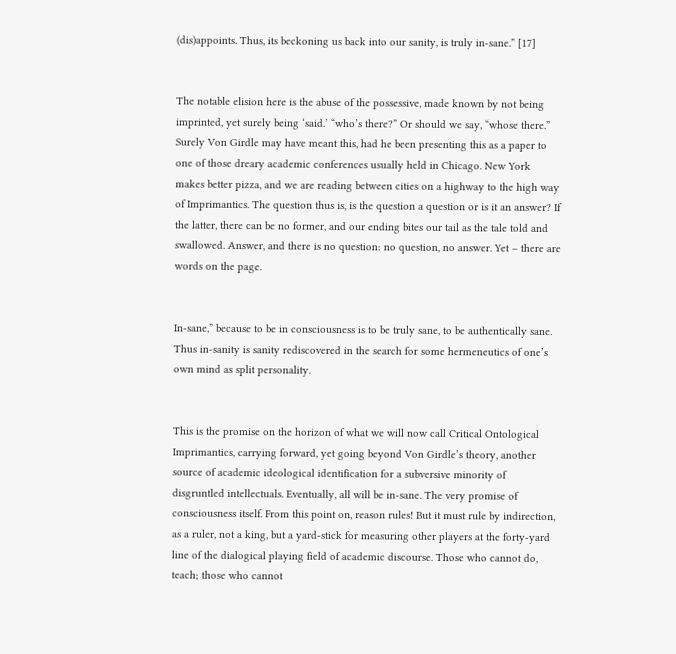(dis)appoints. Thus, its beckoning us back into our sanity, is truly in-sane.” [17]


The notable elision here is the abuse of the possessive, made known by not being imprinted, yet surely being ‘said.’ “who’s there?” Or should we say, “whose there.” Surely Von Girdle may have meant this, had he been presenting this as a paper to one of those dreary academic conferences usually held in Chicago. New York makes better pizza, and we are reading between cities on a highway to the high way of Imprimantics. The question thus is, is the question a question or is it an answer? If the latter, there can be no former, and our ending bites our tail as the tale told and swallowed. Answer, and there is no question: no question, no answer. Yet – there are words on the page.


In-sane,” because to be in consciousness is to be truly sane, to be authentically sane. Thus in-sanity is sanity rediscovered in the search for some hermeneutics of one’s own mind as split personality.


This is the promise on the horizon of what we will now call Critical Ontological Imprimantics, carrying forward, yet going beyond Von Girdle’s theory, another source of academic ideological identification for a subversive minority of disgruntled intellectuals. Eventually, all will be in-sane. The very promise of consciousness itself. From this point on, reason rules! But it must rule by indirection, as a ruler, not a king, but a yard-stick for measuring other players at the forty-yard line of the dialogical playing field of academic discourse. Those who cannot do, teach; those who cannot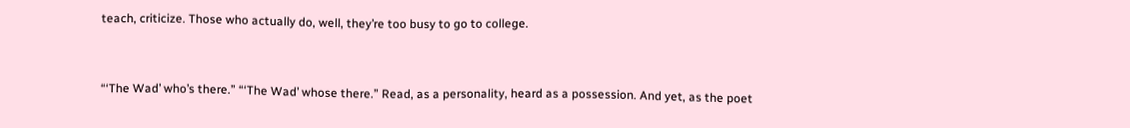teach, criticize. Those who actually do, well, they’re too busy to go to college.


“‘The Wad’ who’s there.” “‘The Wad’ whose there.” Read, as a personality, heard as a possession. And yet, as the poet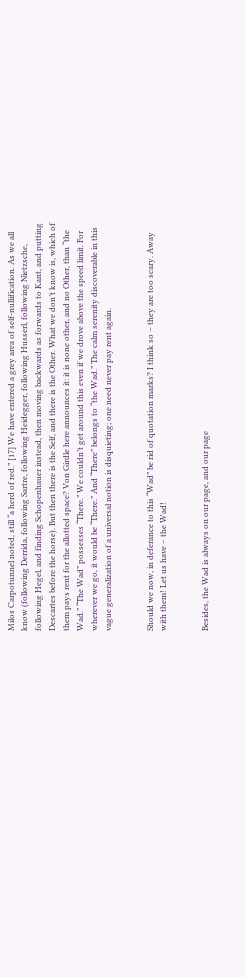Milos Carpotunnel noted, still “a herd of red.” [17] We have entered a grey area of self-nullification. As we all know (following Derrida, following Sartre, following Heidegger, following Husserl, following Nietzsche, following Hegel, and finding Schopenhauer instead, then moving backwards as forwards to Kant, and putting Descartes before the horse). But then there is the Self, and there is the Other. What we don’t know is, which of them pays rent for the allotted space? Von Girdle here announces it: it is none other, and no Other, than “the Wad.” “The Wad” possesses “There.” We couldn’t get around this even if we drove above the speed limit. For wherever we go, it would be “There.” And “There” belongs to “the Wad.” The calm serenity discoverable in this vague generalization of a universal notion is disquieting; one need never pay rent again.


Should we now, in deferance to this “Wad” be rid of quotation marks? I think so – they are too scary. Away with them! Let us have – the Wad!


Besides, the Wad is always on our page, and our page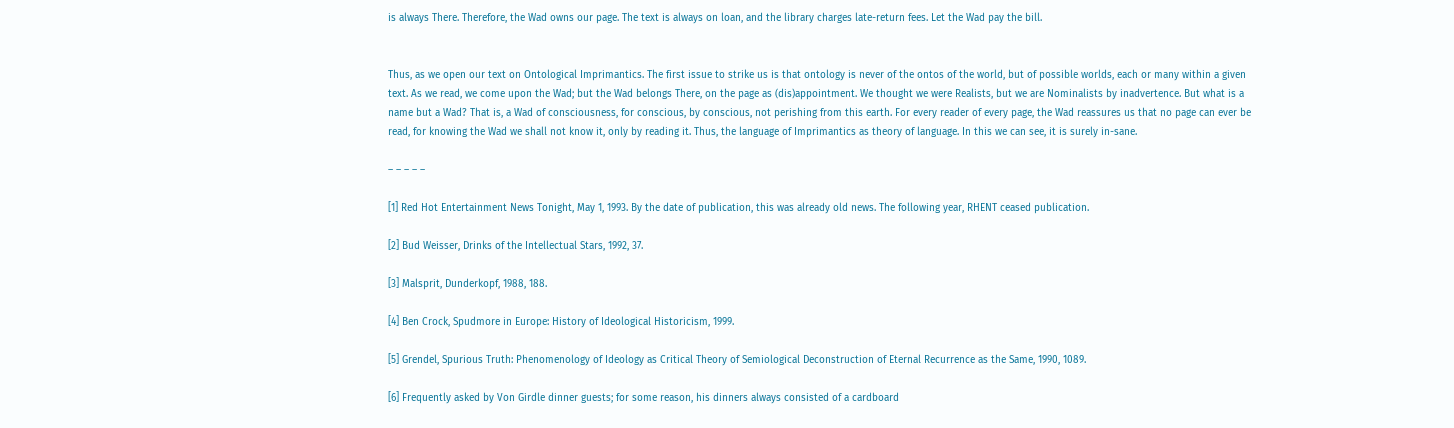is always There. Therefore, the Wad owns our page. The text is always on loan, and the library charges late-return fees. Let the Wad pay the bill.


Thus, as we open our text on Ontological Imprimantics. The first issue to strike us is that ontology is never of the ontos of the world, but of possible worlds, each or many within a given text. As we read, we come upon the Wad; but the Wad belongs There, on the page as (dis)appointment. We thought we were Realists, but we are Nominalists by inadvertence. But what is a name but a Wad? That is, a Wad of consciousness, for conscious, by conscious, not perishing from this earth. For every reader of every page, the Wad reassures us that no page can ever be read, for knowing the Wad we shall not know it, only by reading it. Thus, the language of Imprimantics as theory of language. In this we can see, it is surely in-sane.

– – – – –

[1] Red Hot Entertainment News Tonight, May 1, 1993. By the date of publication, this was already old news. The following year, RHENT ceased publication.

[2] Bud Weisser, Drinks of the Intellectual Stars, 1992, 37.

[3] Malsprit, Dunderkopf, 1988, 188.

[4] Ben Crock, Spudmore in Europe: History of Ideological Historicism, 1999.

[5] Grendel, Spurious Truth: Phenomenology of Ideology as Critical Theory of Semiological Deconstruction of Eternal Recurrence as the Same, 1990, 1089.

[6] Frequently asked by Von Girdle dinner guests; for some reason, his dinners always consisted of a cardboard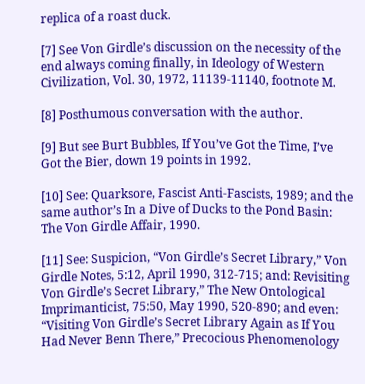replica of a roast duck.

[7] See Von Girdle’s discussion on the necessity of the end always coming finally, in Ideology of Western Civilization, Vol. 30, 1972, 11139-11140, footnote M.

[8] Posthumous conversation with the author.

[9] But see Burt Bubbles, If You’ve Got the Time, I’ve Got the Bier, down 19 points in 1992.

[10] See: Quarksore, Fascist Anti-Fascists, 1989; and the same author’s In a Dive of Ducks to the Pond Basin: The Von Girdle Affair, 1990.

[11] See: Suspicion, “Von Girdle’s Secret Library,” Von Girdle Notes, 5:12, April 1990, 312-715; and: Revisiting Von Girdle’s Secret Library,” The New Ontological Imprimanticist, 75:50, May 1990, 520-890; and even: “Visiting Von Girdle’s Secret Library Again as If You Had Never Benn There,” Precocious Phenomenology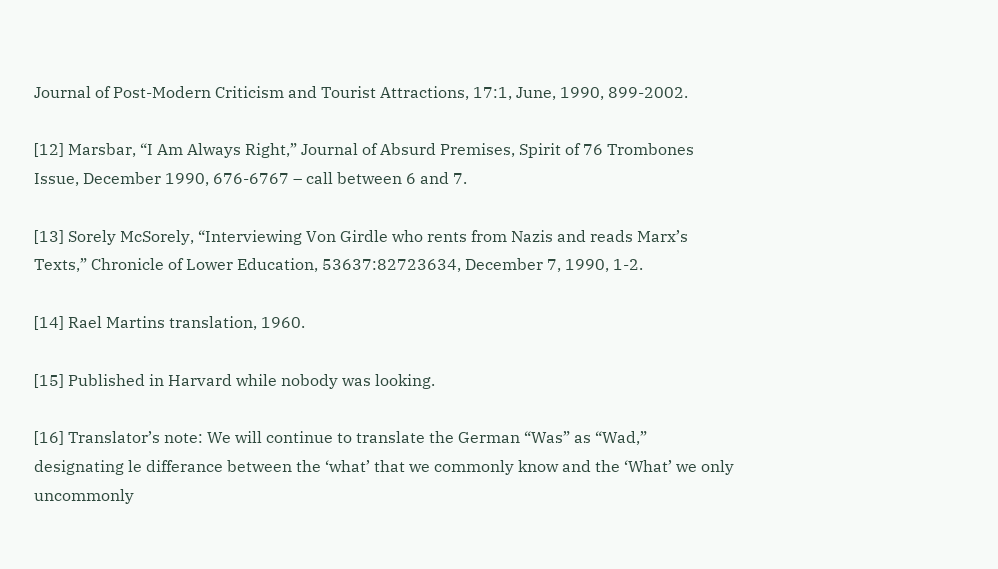Journal of Post-Modern Criticism and Tourist Attractions, 17:1, June, 1990, 899-2002.

[12] Marsbar, “I Am Always Right,” Journal of Absurd Premises, Spirit of 76 Trombones Issue, December 1990, 676-6767 – call between 6 and 7.

[13] Sorely McSorely, “Interviewing Von Girdle who rents from Nazis and reads Marx’s Texts,” Chronicle of Lower Education, 53637:82723634, December 7, 1990, 1-2.

[14] Rael Martins translation, 1960.

[15] Published in Harvard while nobody was looking.

[16] Translator’s note: We will continue to translate the German “Was” as “Wad,” designating le differance between the ‘what’ that we commonly know and the ‘What’ we only uncommonly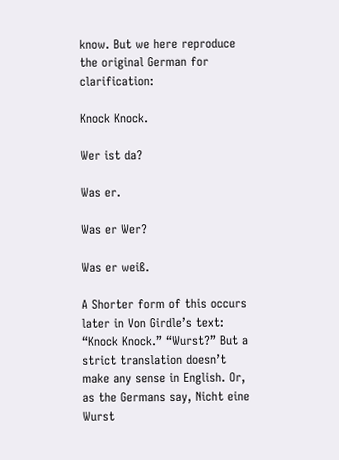know. But we here reproduce the original German for clarification:

Knock Knock.

Wer ist da?

Was er.

Was er Wer?

Was er weiß.

A Shorter form of this occurs later in Von Girdle’s text: “Knock Knock.” “Wurst?” But a strict translation doesn’t make any sense in English. Or, as the Germans say, Nicht eine Wurst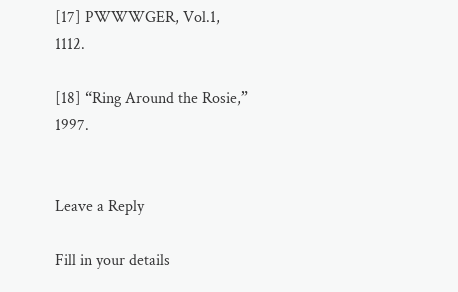[17] PWWWGER, Vol.1, 1112.

[18] “Ring Around the Rosie,” 1997.


Leave a Reply

Fill in your details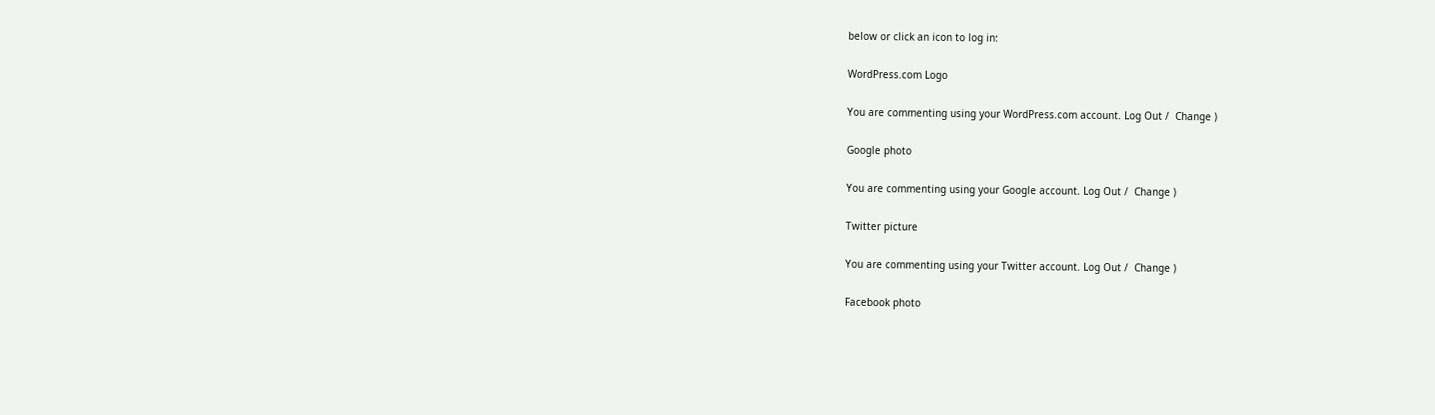below or click an icon to log in:

WordPress.com Logo

You are commenting using your WordPress.com account. Log Out /  Change )

Google photo

You are commenting using your Google account. Log Out /  Change )

Twitter picture

You are commenting using your Twitter account. Log Out /  Change )

Facebook photo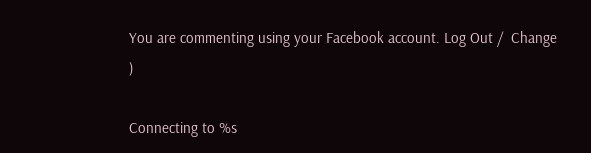You are commenting using your Facebook account. Log Out /  Change )

Connecting to %s